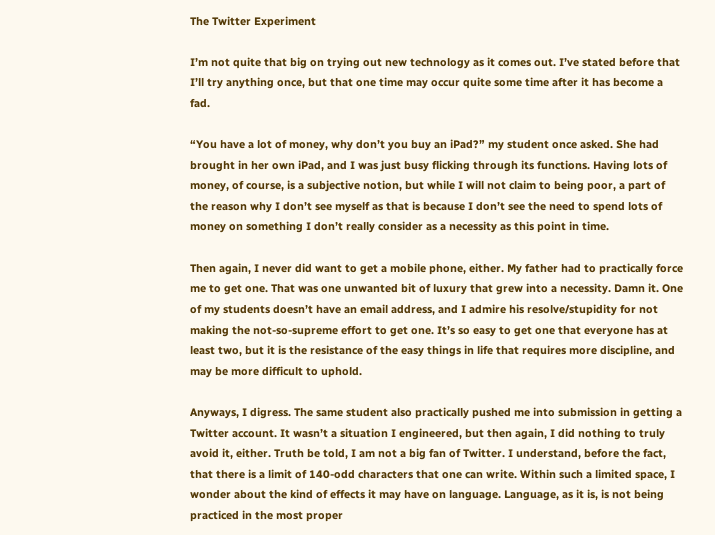The Twitter Experiment

I’m not quite that big on trying out new technology as it comes out. I’ve stated before that I’ll try anything once, but that one time may occur quite some time after it has become a fad.

“You have a lot of money, why don’t you buy an iPad?” my student once asked. She had brought in her own iPad, and I was just busy flicking through its functions. Having lots of money, of course, is a subjective notion, but while I will not claim to being poor, a part of the reason why I don’t see myself as that is because I don’t see the need to spend lots of money on something I don’t really consider as a necessity as this point in time.

Then again, I never did want to get a mobile phone, either. My father had to practically force me to get one. That was one unwanted bit of luxury that grew into a necessity. Damn it. One of my students doesn’t have an email address, and I admire his resolve/stupidity for not making the not-so-supreme effort to get one. It’s so easy to get one that everyone has at least two, but it is the resistance of the easy things in life that requires more discipline, and may be more difficult to uphold.

Anyways, I digress. The same student also practically pushed me into submission in getting a Twitter account. It wasn’t a situation I engineered, but then again, I did nothing to truly avoid it, either. Truth be told, I am not a big fan of Twitter. I understand, before the fact, that there is a limit of 140-odd characters that one can write. Within such a limited space, I wonder about the kind of effects it may have on language. Language, as it is, is not being practiced in the most proper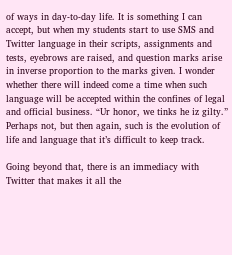of ways in day-to-day life. It is something I can accept, but when my students start to use SMS and Twitter language in their scripts, assignments and tests, eyebrows are raised, and question marks arise in inverse proportion to the marks given. I wonder whether there will indeed come a time when such language will be accepted within the confines of legal and official business. “Ur honor, we tinks he iz gilty.” Perhaps not, but then again, such is the evolution of life and language that it’s difficult to keep track.

Going beyond that, there is an immediacy with Twitter that makes it all the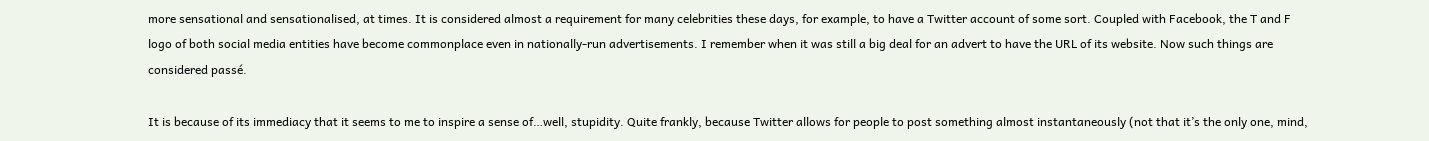more sensational and sensationalised, at times. It is considered almost a requirement for many celebrities these days, for example, to have a Twitter account of some sort. Coupled with Facebook, the T and F logo of both social media entities have become commonplace even in nationally-run advertisements. I remember when it was still a big deal for an advert to have the URL of its website. Now such things are considered passé.

It is because of its immediacy that it seems to me to inspire a sense of…well, stupidity. Quite frankly, because Twitter allows for people to post something almost instantaneously (not that it’s the only one, mind,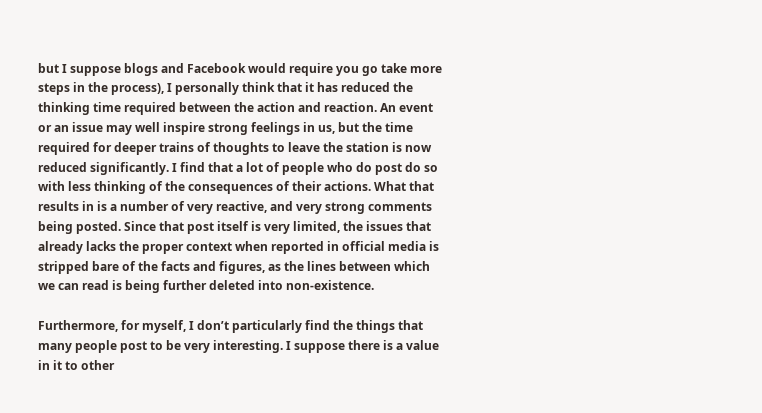but I suppose blogs and Facebook would require you go take more steps in the process), I personally think that it has reduced the thinking time required between the action and reaction. An event or an issue may well inspire strong feelings in us, but the time required for deeper trains of thoughts to leave the station is now reduced significantly. I find that a lot of people who do post do so with less thinking of the consequences of their actions. What that results in is a number of very reactive, and very strong comments being posted. Since that post itself is very limited, the issues that already lacks the proper context when reported in official media is stripped bare of the facts and figures, as the lines between which we can read is being further deleted into non-existence.

Furthermore, for myself, I don’t particularly find the things that many people post to be very interesting. I suppose there is a value in it to other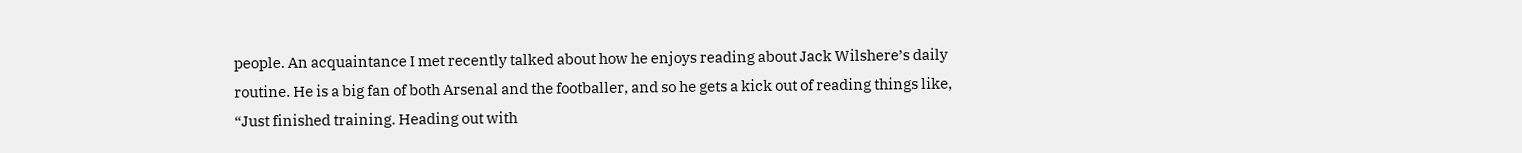people. An acquaintance I met recently talked about how he enjoys reading about Jack Wilshere’s daily routine. He is a big fan of both Arsenal and the footballer, and so he gets a kick out of reading things like, “Just finished training. Heading out with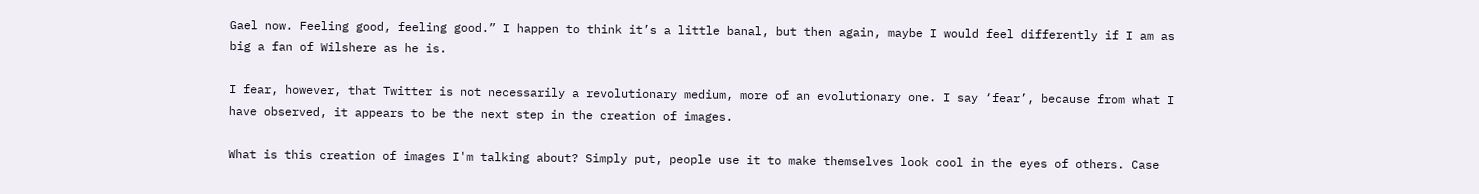Gael now. Feeling good, feeling good.” I happen to think it’s a little banal, but then again, maybe I would feel differently if I am as big a fan of Wilshere as he is.

I fear, however, that Twitter is not necessarily a revolutionary medium, more of an evolutionary one. I say ‘fear’, because from what I have observed, it appears to be the next step in the creation of images.

What is this creation of images I'm talking about? Simply put, people use it to make themselves look cool in the eyes of others. Case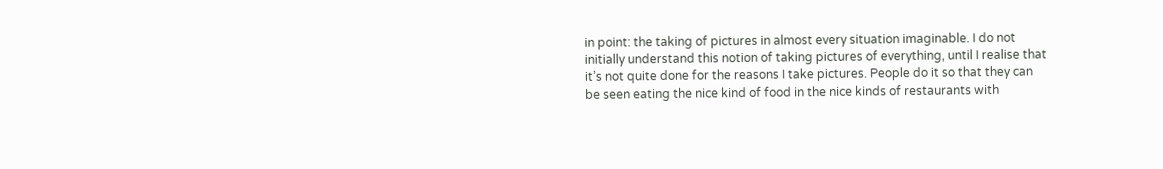in point: the taking of pictures in almost every situation imaginable. I do not initially understand this notion of taking pictures of everything, until I realise that it’s not quite done for the reasons I take pictures. People do it so that they can be seen eating the nice kind of food in the nice kinds of restaurants with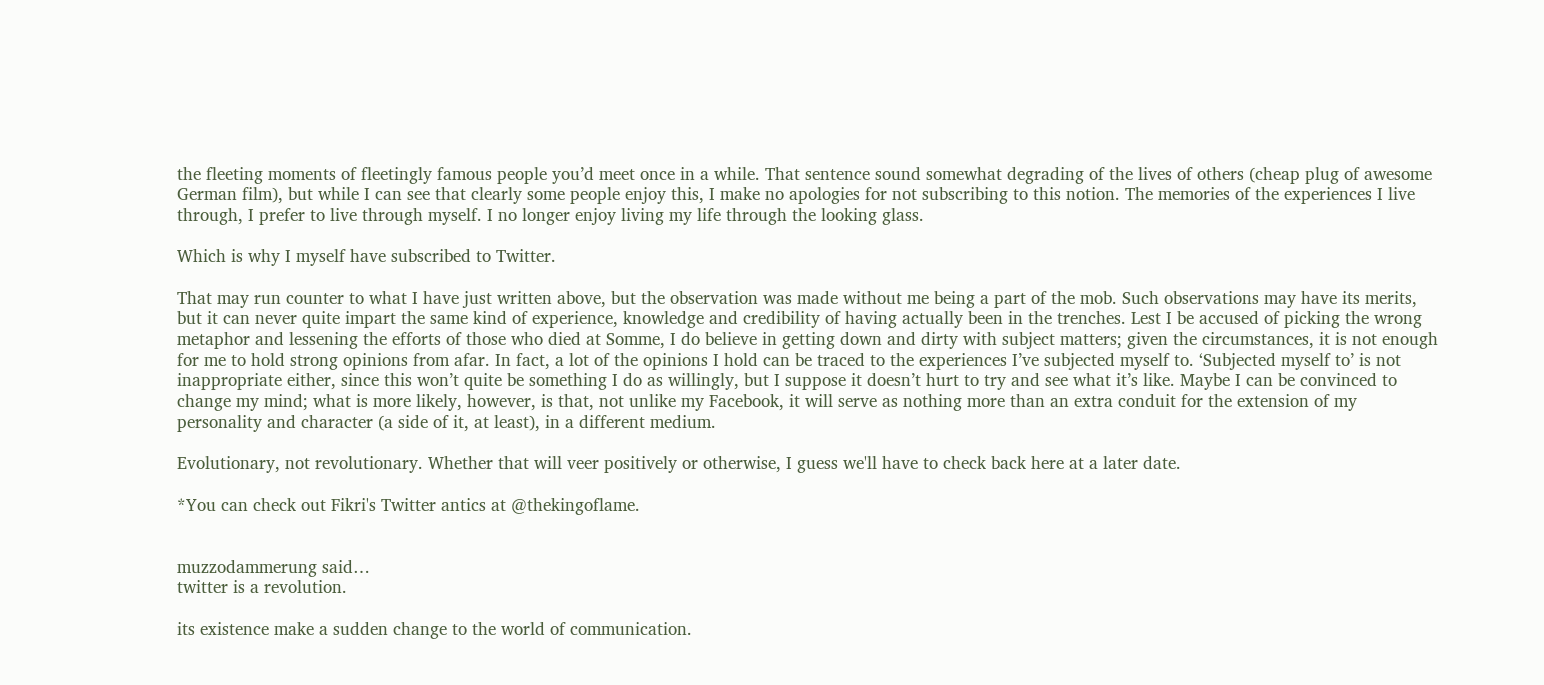the fleeting moments of fleetingly famous people you’d meet once in a while. That sentence sound somewhat degrading of the lives of others (cheap plug of awesome German film), but while I can see that clearly some people enjoy this, I make no apologies for not subscribing to this notion. The memories of the experiences I live through, I prefer to live through myself. I no longer enjoy living my life through the looking glass.

Which is why I myself have subscribed to Twitter.

That may run counter to what I have just written above, but the observation was made without me being a part of the mob. Such observations may have its merits, but it can never quite impart the same kind of experience, knowledge and credibility of having actually been in the trenches. Lest I be accused of picking the wrong metaphor and lessening the efforts of those who died at Somme, I do believe in getting down and dirty with subject matters; given the circumstances, it is not enough for me to hold strong opinions from afar. In fact, a lot of the opinions I hold can be traced to the experiences I’ve subjected myself to. ‘Subjected myself to’ is not inappropriate either, since this won’t quite be something I do as willingly, but I suppose it doesn’t hurt to try and see what it’s like. Maybe I can be convinced to change my mind; what is more likely, however, is that, not unlike my Facebook, it will serve as nothing more than an extra conduit for the extension of my personality and character (a side of it, at least), in a different medium.

Evolutionary, not revolutionary. Whether that will veer positively or otherwise, I guess we'll have to check back here at a later date.

*You can check out Fikri's Twitter antics at @thekingoflame.


muzzodammerung said…
twitter is a revolution.

its existence make a sudden change to the world of communication.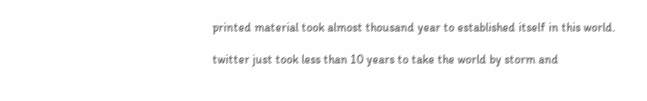printed material took almost thousand year to established itself in this world.

twitter just took less than 10 years to take the world by storm and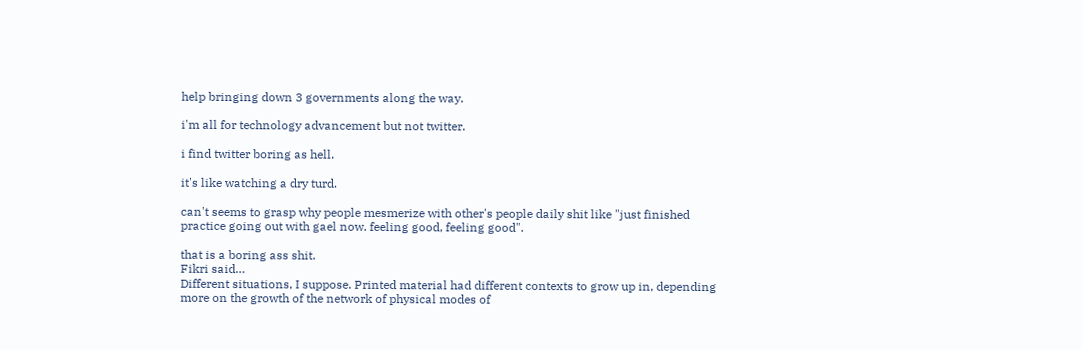help bringing down 3 governments along the way.

i'm all for technology advancement but not twitter.

i find twitter boring as hell.

it's like watching a dry turd.

can't seems to grasp why people mesmerize with other's people daily shit like "just finished practice going out with gael now. feeling good, feeling good".

that is a boring ass shit.
Fikri said…
Different situations, I suppose. Printed material had different contexts to grow up in, depending more on the growth of the network of physical modes of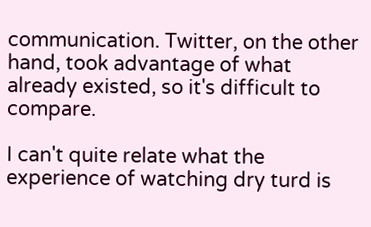communication. Twitter, on the other hand, took advantage of what already existed, so it's difficult to compare.

I can't quite relate what the experience of watching dry turd is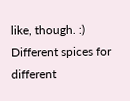like, though. :) Different spices for different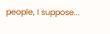people, I suppose...